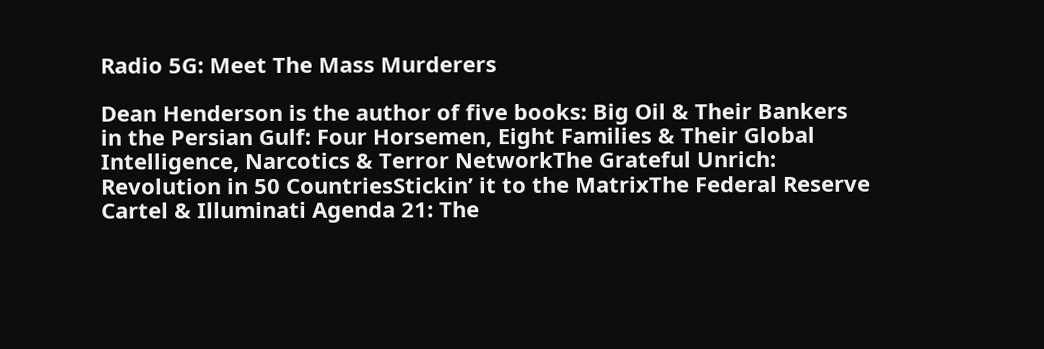Radio 5G: Meet The Mass Murderers

Dean Henderson is the author of five books: Big Oil & Their Bankers in the Persian Gulf: Four Horsemen, Eight Families & Their Global Intelligence, Narcotics & Terror NetworkThe Grateful Unrich: Revolution in 50 CountriesStickin’ it to the MatrixThe Federal Reserve Cartel & Illuminati Agenda 21: The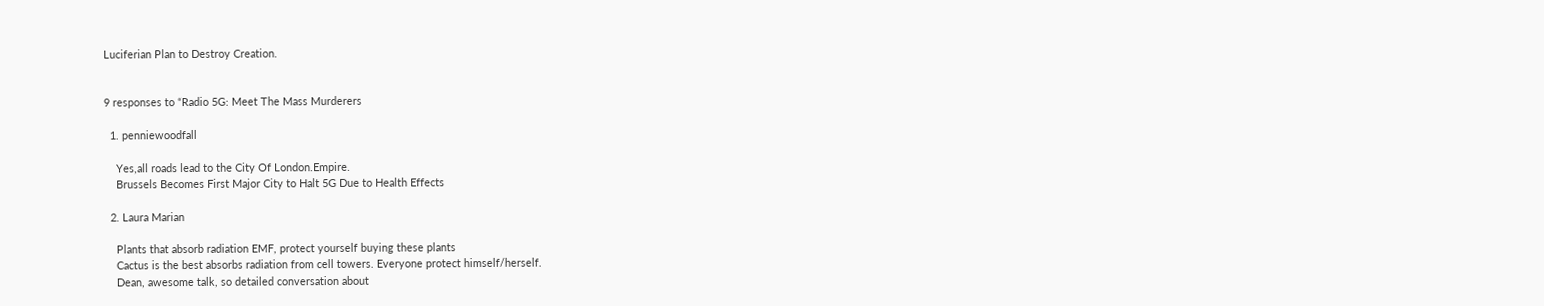Luciferian Plan to Destroy Creation.


9 responses to “Radio 5G: Meet The Mass Murderers

  1. penniewoodfall

    Yes,all roads lead to the City Of London.Empire.
    Brussels Becomes First Major City to Halt 5G Due to Health Effects

  2. Laura Marian

    Plants that absorb radiation EMF, protect yourself buying these plants
    Cactus is the best absorbs radiation from cell towers. Everyone protect himself/herself.
    Dean, awesome talk, so detailed conversation about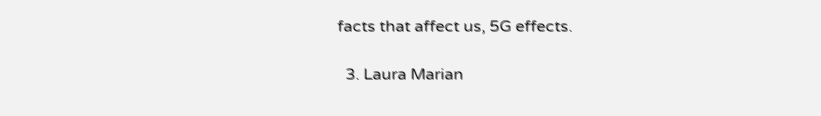facts that affect us, 5G effects.

  3. Laura Marian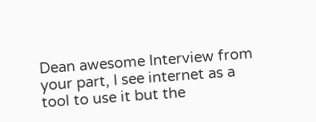Dean awesome Interview from your part, I see internet as a tool to use it but the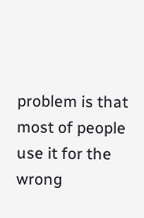problem is that most of people use it for the wrong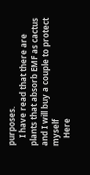purposes.
    I have read that there are plants that absorb EMF as cactus and I will buy a couple to protect myself
    Here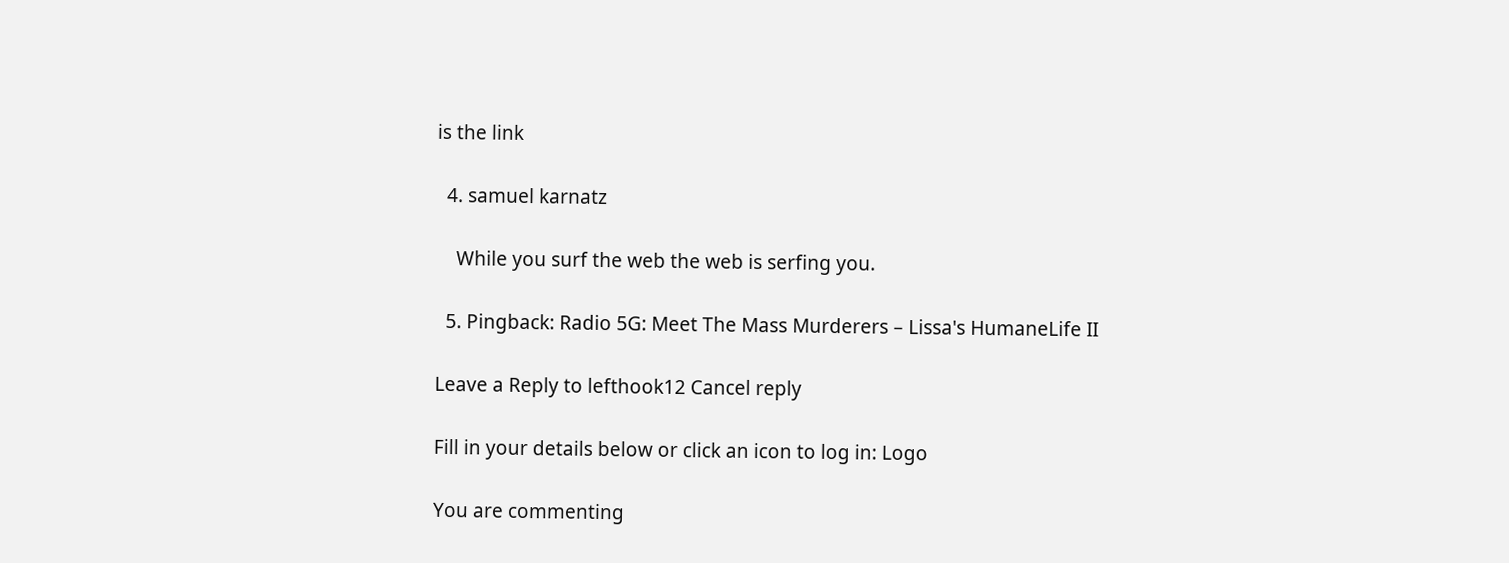is the link

  4. samuel karnatz

    While you surf the web the web is serfing you.

  5. Pingback: Radio 5G: Meet The Mass Murderers – Lissa's HumaneLife II

Leave a Reply to lefthook12 Cancel reply

Fill in your details below or click an icon to log in: Logo

You are commenting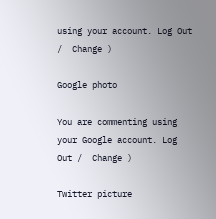using your account. Log Out /  Change )

Google photo

You are commenting using your Google account. Log Out /  Change )

Twitter picture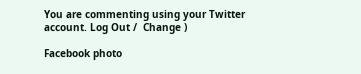You are commenting using your Twitter account. Log Out /  Change )

Facebook photo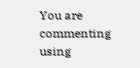You are commenting using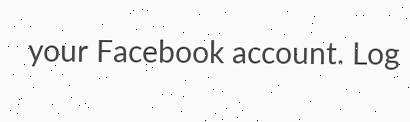your Facebook account. Log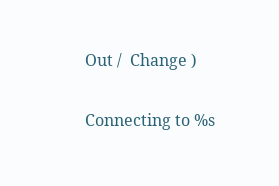Out /  Change )

Connecting to %s